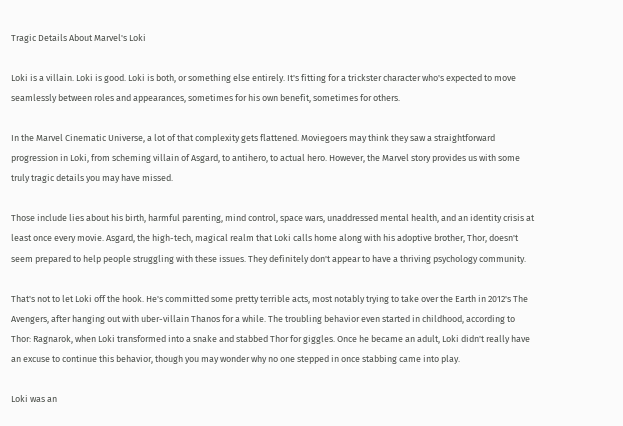Tragic Details About Marvel's Loki

Loki is a villain. Loki is good. Loki is both, or something else entirely. It's fitting for a trickster character who's expected to move seamlessly between roles and appearances, sometimes for his own benefit, sometimes for others.

In the Marvel Cinematic Universe, a lot of that complexity gets flattened. Moviegoers may think they saw a straightforward progression in Loki, from scheming villain of Asgard, to antihero, to actual hero. However, the Marvel story provides us with some truly tragic details you may have missed.

Those include lies about his birth, harmful parenting, mind control, space wars, unaddressed mental health, and an identity crisis at least once every movie. Asgard, the high-tech, magical realm that Loki calls home along with his adoptive brother, Thor, doesn't seem prepared to help people struggling with these issues. They definitely don't appear to have a thriving psychology community.

That's not to let Loki off the hook. He's committed some pretty terrible acts, most notably trying to take over the Earth in 2012's The Avengers, after hanging out with uber-villain Thanos for a while. The troubling behavior even started in childhood, according to Thor: Ragnarok, when Loki transformed into a snake and stabbed Thor for giggles. Once he became an adult, Loki didn't really have an excuse to continue this behavior, though you may wonder why no one stepped in once stabbing came into play.

Loki was an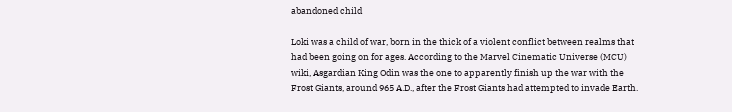abandoned child

Loki was a child of war, born in the thick of a violent conflict between realms that had been going on for ages. According to the Marvel Cinematic Universe (MCU) wiki, Asgardian King Odin was the one to apparently finish up the war with the Frost Giants, around 965 A.D., after the Frost Giants had attempted to invade Earth.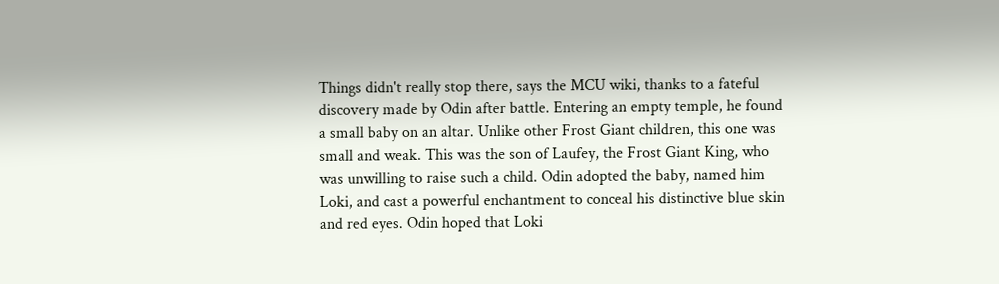Things didn't really stop there, says the MCU wiki, thanks to a fateful discovery made by Odin after battle. Entering an empty temple, he found a small baby on an altar. Unlike other Frost Giant children, this one was small and weak. This was the son of Laufey, the Frost Giant King, who was unwilling to raise such a child. Odin adopted the baby, named him Loki, and cast a powerful enchantment to conceal his distinctive blue skin and red eyes. Odin hoped that Loki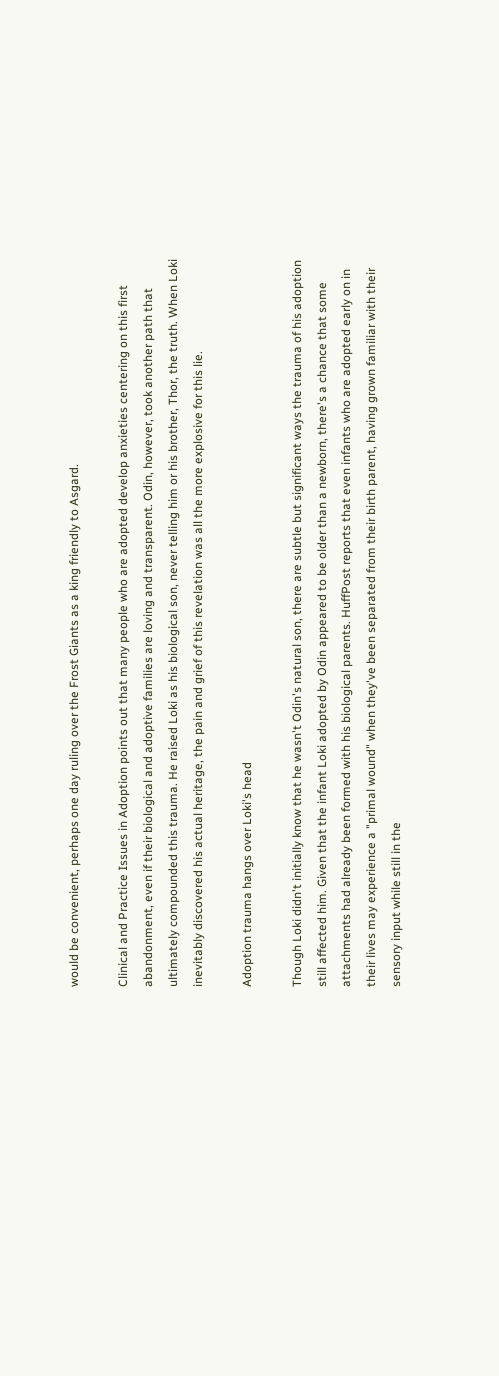would be convenient, perhaps one day ruling over the Frost Giants as a king friendly to Asgard.

Clinical and Practice Issues in Adoption points out that many people who are adopted develop anxieties centering on this first abandonment, even if their biological and adoptive families are loving and transparent. Odin, however, took another path that ultimately compounded this trauma. He raised Loki as his biological son, never telling him or his brother, Thor, the truth. When Loki inevitably discovered his actual heritage, the pain and grief of this revelation was all the more explosive for this lie.

Adoption trauma hangs over Loki's head

Though Loki didn't initially know that he wasn't Odin's natural son, there are subtle but significant ways the trauma of his adoption still affected him. Given that the infant Loki adopted by Odin appeared to be older than a newborn, there's a chance that some attachments had already been formed with his biological parents. HuffPost reports that even infants who are adopted early on in their lives may experience a "primal wound" when they've been separated from their birth parent, having grown familiar with their sensory input while still in the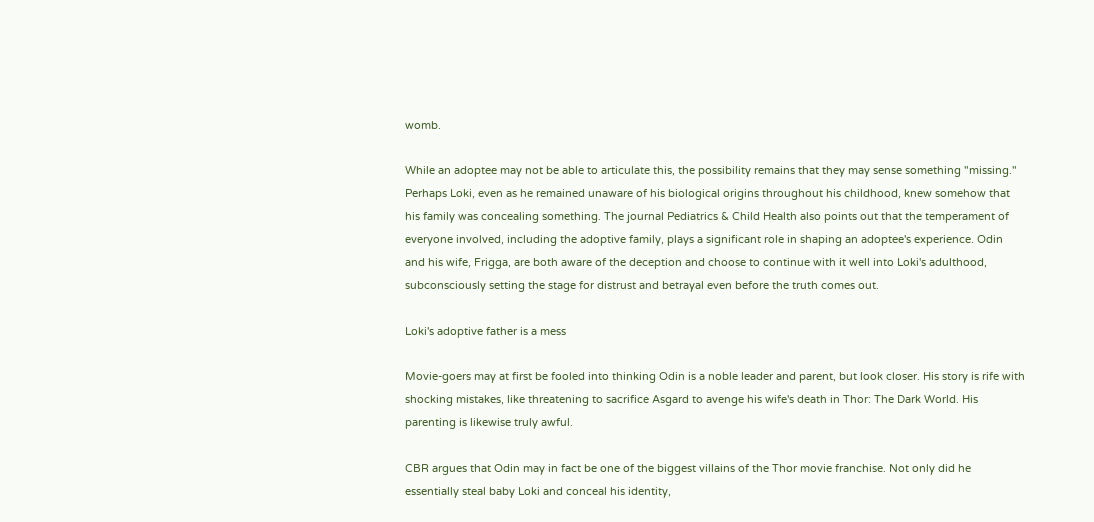womb.

While an adoptee may not be able to articulate this, the possibility remains that they may sense something "missing." Perhaps Loki, even as he remained unaware of his biological origins throughout his childhood, knew somehow that his family was concealing something. The journal Pediatrics & Child Health also points out that the temperament of everyone involved, including the adoptive family, plays a significant role in shaping an adoptee's experience. Odin and his wife, Frigga, are both aware of the deception and choose to continue with it well into Loki's adulthood, subconsciously setting the stage for distrust and betrayal even before the truth comes out.

Loki's adoptive father is a mess

Movie-goers may at first be fooled into thinking Odin is a noble leader and parent, but look closer. His story is rife with shocking mistakes, like threatening to sacrifice Asgard to avenge his wife's death in Thor: The Dark World. His parenting is likewise truly awful.

CBR argues that Odin may in fact be one of the biggest villains of the Thor movie franchise. Not only did he essentially steal baby Loki and conceal his identity,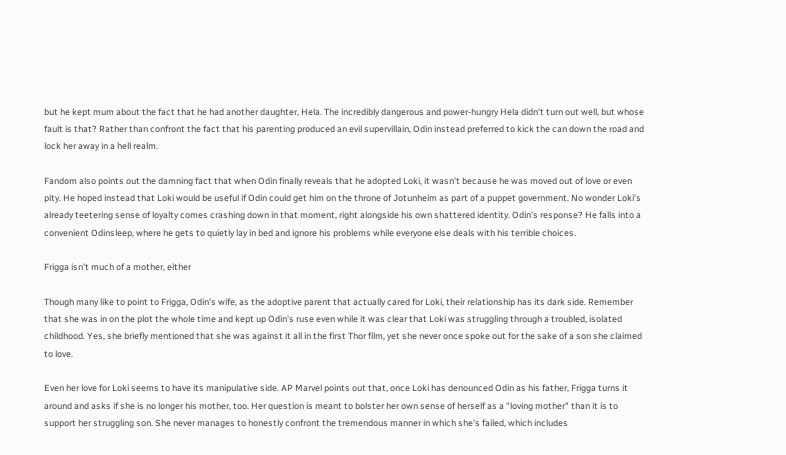but he kept mum about the fact that he had another daughter, Hela. The incredibly dangerous and power-hungry Hela didn't turn out well, but whose fault is that? Rather than confront the fact that his parenting produced an evil supervillain, Odin instead preferred to kick the can down the road and lock her away in a hell realm.

Fandom also points out the damning fact that when Odin finally reveals that he adopted Loki, it wasn't because he was moved out of love or even pity. He hoped instead that Loki would be useful if Odin could get him on the throne of Jotunheim as part of a puppet government. No wonder Loki's already teetering sense of loyalty comes crashing down in that moment, right alongside his own shattered identity. Odin's response? He falls into a convenient Odinsleep, where he gets to quietly lay in bed and ignore his problems while everyone else deals with his terrible choices.

Frigga isn't much of a mother, either

Though many like to point to Frigga, Odin's wife, as the adoptive parent that actually cared for Loki, their relationship has its dark side. Remember that she was in on the plot the whole time and kept up Odin's ruse even while it was clear that Loki was struggling through a troubled, isolated childhood. Yes, she briefly mentioned that she was against it all in the first Thor film, yet she never once spoke out for the sake of a son she claimed to love.

Even her love for Loki seems to have its manipulative side. AP Marvel points out that, once Loki has denounced Odin as his father, Frigga turns it around and asks if she is no longer his mother, too. Her question is meant to bolster her own sense of herself as a "loving mother" than it is to support her struggling son. She never manages to honestly confront the tremendous manner in which she's failed, which includes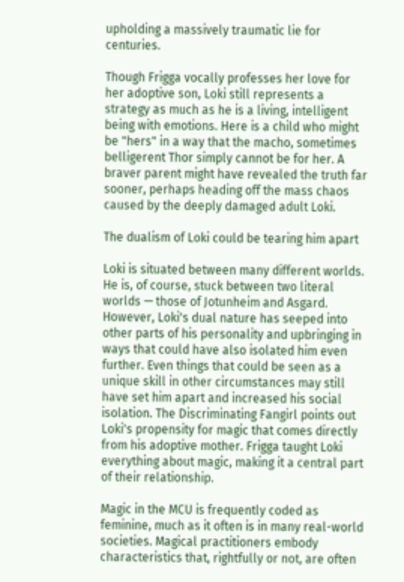upholding a massively traumatic lie for centuries.

Though Frigga vocally professes her love for her adoptive son, Loki still represents a strategy as much as he is a living, intelligent being with emotions. Here is a child who might be "hers" in a way that the macho, sometimes belligerent Thor simply cannot be for her. A braver parent might have revealed the truth far sooner, perhaps heading off the mass chaos caused by the deeply damaged adult Loki.

The dualism of Loki could be tearing him apart

Loki is situated between many different worlds. He is, of course, stuck between two literal worlds — those of Jotunheim and Asgard. However, Loki's dual nature has seeped into other parts of his personality and upbringing in ways that could have also isolated him even further. Even things that could be seen as a unique skill in other circumstances may still have set him apart and increased his social isolation. The Discriminating Fangirl points out Loki's propensity for magic that comes directly from his adoptive mother. Frigga taught Loki everything about magic, making it a central part of their relationship.

Magic in the MCU is frequently coded as feminine, much as it often is in many real-world societies. Magical practitioners embody characteristics that, rightfully or not, are often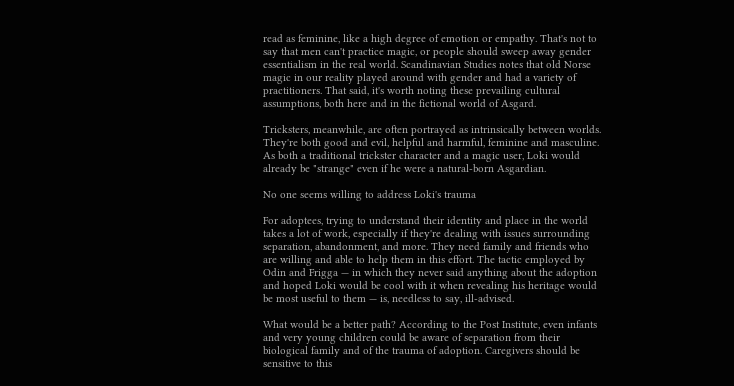read as feminine, like a high degree of emotion or empathy. That's not to say that men can't practice magic, or people should sweep away gender essentialism in the real world. Scandinavian Studies notes that old Norse magic in our reality played around with gender and had a variety of practitioners. That said, it's worth noting these prevailing cultural assumptions, both here and in the fictional world of Asgard.

Tricksters, meanwhile, are often portrayed as intrinsically between worlds. They're both good and evil, helpful and harmful, feminine and masculine. As both a traditional trickster character and a magic user, Loki would already be "strange" even if he were a natural-born Asgardian.

No one seems willing to address Loki's trauma

For adoptees, trying to understand their identity and place in the world takes a lot of work, especially if they're dealing with issues surrounding separation, abandonment, and more. They need family and friends who are willing and able to help them in this effort. The tactic employed by Odin and Frigga — in which they never said anything about the adoption and hoped Loki would be cool with it when revealing his heritage would be most useful to them — is, needless to say, ill-advised.

What would be a better path? According to the Post Institute, even infants and very young children could be aware of separation from their biological family and of the trauma of adoption. Caregivers should be sensitive to this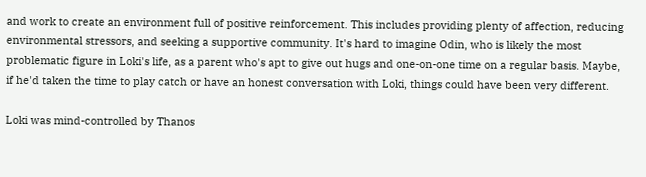and work to create an environment full of positive reinforcement. This includes providing plenty of affection, reducing environmental stressors, and seeking a supportive community. It's hard to imagine Odin, who is likely the most problematic figure in Loki's life, as a parent who's apt to give out hugs and one-on-one time on a regular basis. Maybe, if he'd taken the time to play catch or have an honest conversation with Loki, things could have been very different.

Loki was mind-controlled by Thanos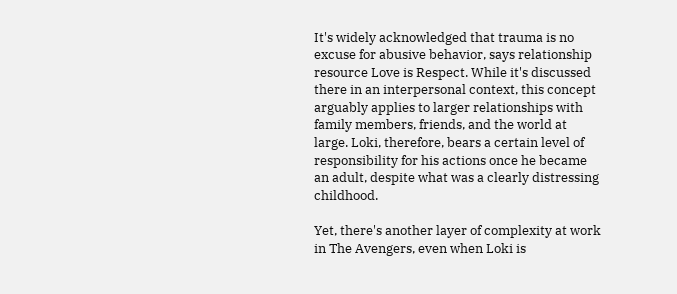It's widely acknowledged that trauma is no excuse for abusive behavior, says relationship resource Love is Respect. While it's discussed there in an interpersonal context, this concept arguably applies to larger relationships with family members, friends, and the world at large. Loki, therefore, bears a certain level of responsibility for his actions once he became an adult, despite what was a clearly distressing childhood.

Yet, there's another layer of complexity at work in The Avengers, even when Loki is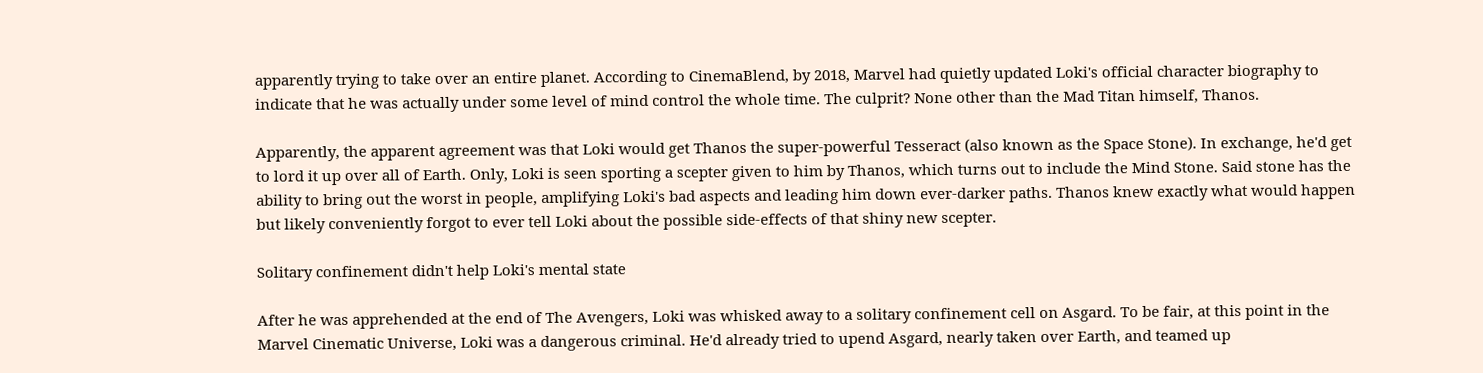apparently trying to take over an entire planet. According to CinemaBlend, by 2018, Marvel had quietly updated Loki's official character biography to indicate that he was actually under some level of mind control the whole time. The culprit? None other than the Mad Titan himself, Thanos.

Apparently, the apparent agreement was that Loki would get Thanos the super-powerful Tesseract (also known as the Space Stone). In exchange, he'd get to lord it up over all of Earth. Only, Loki is seen sporting a scepter given to him by Thanos, which turns out to include the Mind Stone. Said stone has the ability to bring out the worst in people, amplifying Loki's bad aspects and leading him down ever-darker paths. Thanos knew exactly what would happen but likely conveniently forgot to ever tell Loki about the possible side-effects of that shiny new scepter.

Solitary confinement didn't help Loki's mental state

After he was apprehended at the end of The Avengers, Loki was whisked away to a solitary confinement cell on Asgard. To be fair, at this point in the Marvel Cinematic Universe, Loki was a dangerous criminal. He'd already tried to upend Asgard, nearly taken over Earth, and teamed up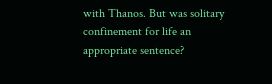with Thanos. But was solitary confinement for life an appropriate sentence?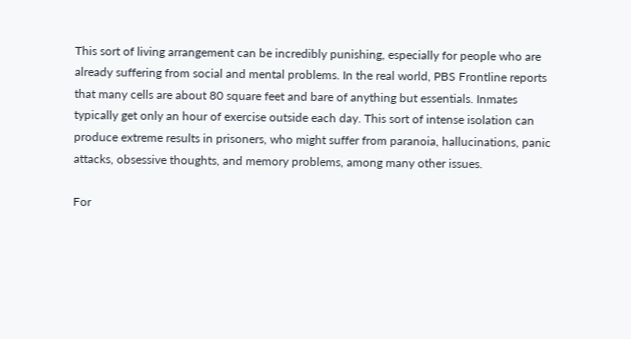This sort of living arrangement can be incredibly punishing, especially for people who are already suffering from social and mental problems. In the real world, PBS Frontline reports that many cells are about 80 square feet and bare of anything but essentials. Inmates typically get only an hour of exercise outside each day. This sort of intense isolation can produce extreme results in prisoners, who might suffer from paranoia, hallucinations, panic attacks, obsessive thoughts, and memory problems, among many other issues.

For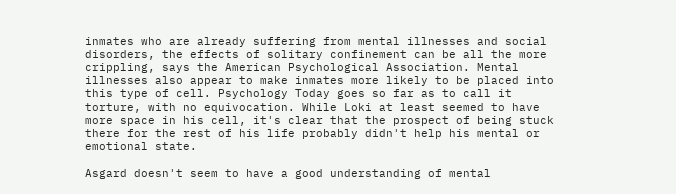inmates who are already suffering from mental illnesses and social disorders, the effects of solitary confinement can be all the more crippling, says the American Psychological Association. Mental illnesses also appear to make inmates more likely to be placed into this type of cell. Psychology Today goes so far as to call it torture, with no equivocation. While Loki at least seemed to have more space in his cell, it's clear that the prospect of being stuck there for the rest of his life probably didn't help his mental or emotional state.

Asgard doesn't seem to have a good understanding of mental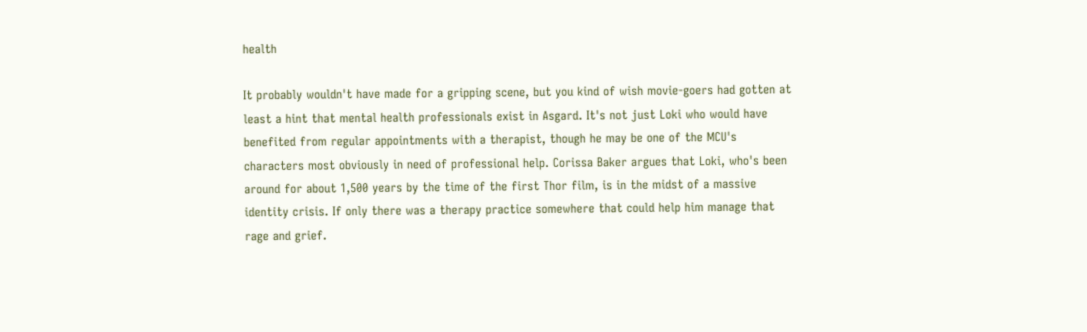health

It probably wouldn't have made for a gripping scene, but you kind of wish movie-goers had gotten at least a hint that mental health professionals exist in Asgard. It's not just Loki who would have benefited from regular appointments with a therapist, though he may be one of the MCU's characters most obviously in need of professional help. Corissa Baker argues that Loki, who's been around for about 1,500 years by the time of the first Thor film, is in the midst of a massive identity crisis. If only there was a therapy practice somewhere that could help him manage that rage and grief.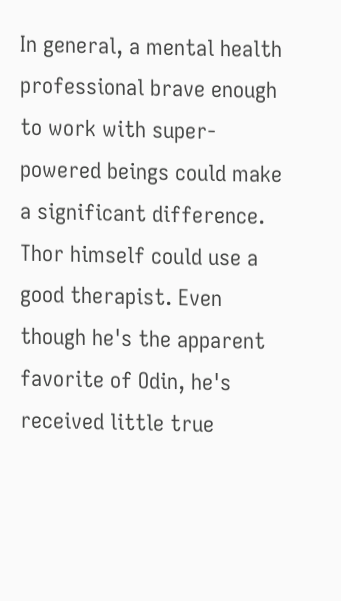In general, a mental health professional brave enough to work with super-powered beings could make a significant difference. Thor himself could use a good therapist. Even though he's the apparent favorite of Odin, he's received little true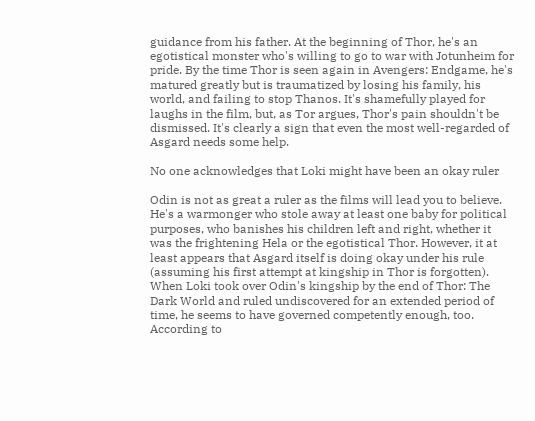guidance from his father. At the beginning of Thor, he's an egotistical monster who's willing to go to war with Jotunheim for pride. By the time Thor is seen again in Avengers: Endgame, he's matured greatly but is traumatized by losing his family, his world, and failing to stop Thanos. It's shamefully played for laughs in the film, but, as Tor argues, Thor's pain shouldn't be dismissed. It's clearly a sign that even the most well-regarded of Asgard needs some help.

No one acknowledges that Loki might have been an okay ruler

Odin is not as great a ruler as the films will lead you to believe. He's a warmonger who stole away at least one baby for political purposes, who banishes his children left and right, whether it was the frightening Hela or the egotistical Thor. However, it at least appears that Asgard itself is doing okay under his rule (assuming his first attempt at kingship in Thor is forgotten). When Loki took over Odin's kingship by the end of Thor: The Dark World and ruled undiscovered for an extended period of time, he seems to have governed competently enough, too. According to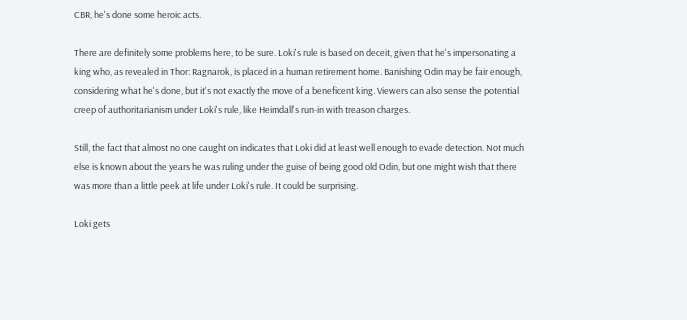CBR, he's done some heroic acts.

There are definitely some problems here, to be sure. Loki's rule is based on deceit, given that he's impersonating a king who, as revealed in Thor: Ragnarok, is placed in a human retirement home. Banishing Odin may be fair enough, considering what he's done, but it's not exactly the move of a beneficent king. Viewers can also sense the potential creep of authoritarianism under Loki's rule, like Heimdall's run-in with treason charges.

Still, the fact that almost no one caught on indicates that Loki did at least well enough to evade detection. Not much else is known about the years he was ruling under the guise of being good old Odin, but one might wish that there was more than a little peek at life under Loki's rule. It could be surprising.

Loki gets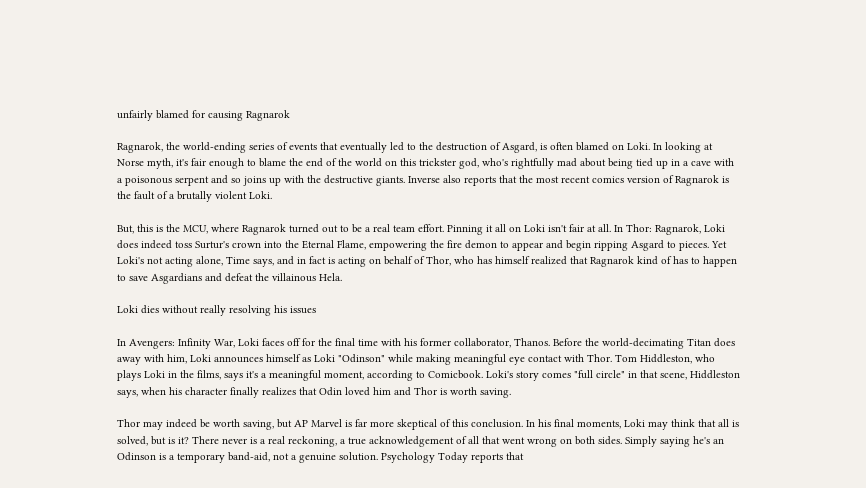unfairly blamed for causing Ragnarok

Ragnarok, the world-ending series of events that eventually led to the destruction of Asgard, is often blamed on Loki. In looking at Norse myth, it's fair enough to blame the end of the world on this trickster god, who's rightfully mad about being tied up in a cave with a poisonous serpent and so joins up with the destructive giants. Inverse also reports that the most recent comics version of Ragnarok is the fault of a brutally violent Loki.

But, this is the MCU, where Ragnarok turned out to be a real team effort. Pinning it all on Loki isn't fair at all. In Thor: Ragnarok, Loki does indeed toss Surtur's crown into the Eternal Flame, empowering the fire demon to appear and begin ripping Asgard to pieces. Yet Loki's not acting alone, Time says, and in fact is acting on behalf of Thor, who has himself realized that Ragnarok kind of has to happen to save Asgardians and defeat the villainous Hela.

Loki dies without really resolving his issues

In Avengers: Infinity War, Loki faces off for the final time with his former collaborator, Thanos. Before the world-decimating Titan does away with him, Loki announces himself as Loki "Odinson" while making meaningful eye contact with Thor. Tom Hiddleston, who plays Loki in the films, says it's a meaningful moment, according to Comicbook. Loki's story comes "full circle" in that scene, Hiddleston says, when his character finally realizes that Odin loved him and Thor is worth saving.

Thor may indeed be worth saving, but AP Marvel is far more skeptical of this conclusion. In his final moments, Loki may think that all is solved, but is it? There never is a real reckoning, a true acknowledgement of all that went wrong on both sides. Simply saying he's an Odinson is a temporary band-aid, not a genuine solution. Psychology Today reports that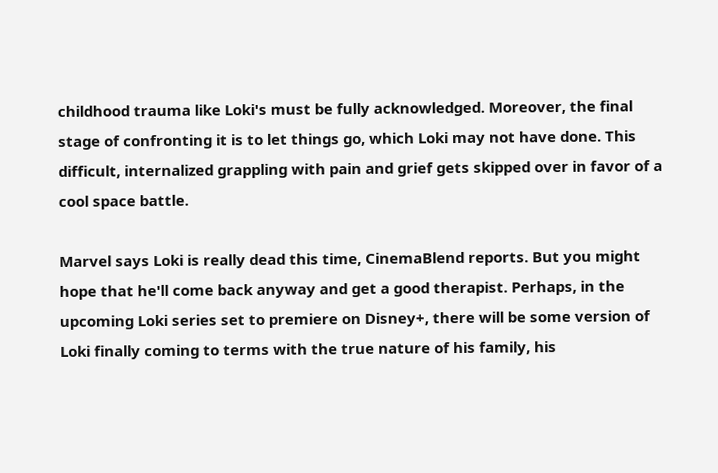childhood trauma like Loki's must be fully acknowledged. Moreover, the final stage of confronting it is to let things go, which Loki may not have done. This difficult, internalized grappling with pain and grief gets skipped over in favor of a cool space battle.

Marvel says Loki is really dead this time, CinemaBlend reports. But you might hope that he'll come back anyway and get a good therapist. Perhaps, in the upcoming Loki series set to premiere on Disney+, there will be some version of Loki finally coming to terms with the true nature of his family, his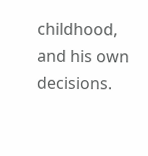childhood, and his own decisions.